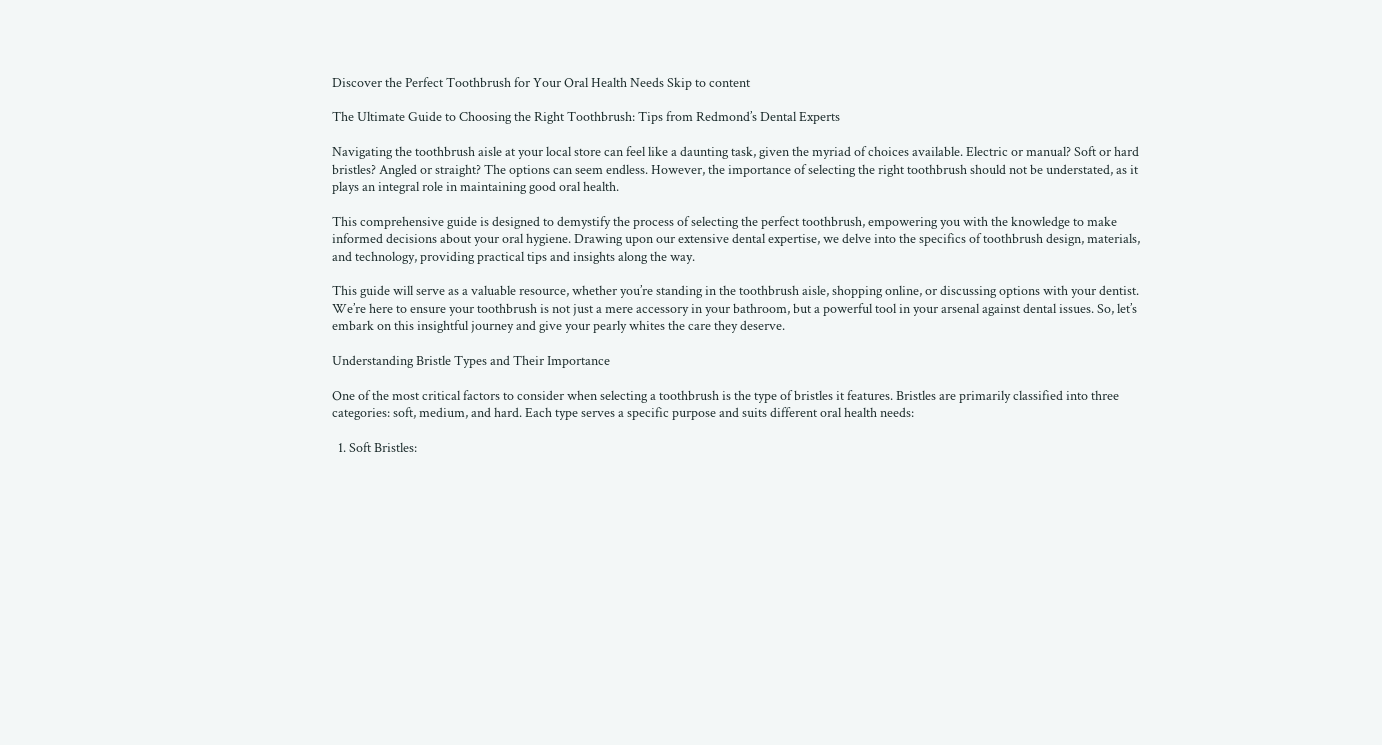Discover the Perfect Toothbrush for Your Oral Health Needs Skip to content

The Ultimate Guide to Choosing the Right Toothbrush: Tips from Redmond’s Dental Experts

Navigating the toothbrush aisle at your local store can feel like a daunting task, given the myriad of choices available. Electric or manual? Soft or hard bristles? Angled or straight? The options can seem endless. However, the importance of selecting the right toothbrush should not be understated, as it plays an integral role in maintaining good oral health.

This comprehensive guide is designed to demystify the process of selecting the perfect toothbrush, empowering you with the knowledge to make informed decisions about your oral hygiene. Drawing upon our extensive dental expertise, we delve into the specifics of toothbrush design, materials, and technology, providing practical tips and insights along the way.

This guide will serve as a valuable resource, whether you’re standing in the toothbrush aisle, shopping online, or discussing options with your dentist. We’re here to ensure your toothbrush is not just a mere accessory in your bathroom, but a powerful tool in your arsenal against dental issues. So, let’s embark on this insightful journey and give your pearly whites the care they deserve.

Understanding Bristle Types and Their Importance

One of the most critical factors to consider when selecting a toothbrush is the type of bristles it features. Bristles are primarily classified into three categories: soft, medium, and hard. Each type serves a specific purpose and suits different oral health needs:

  1. Soft Bristles: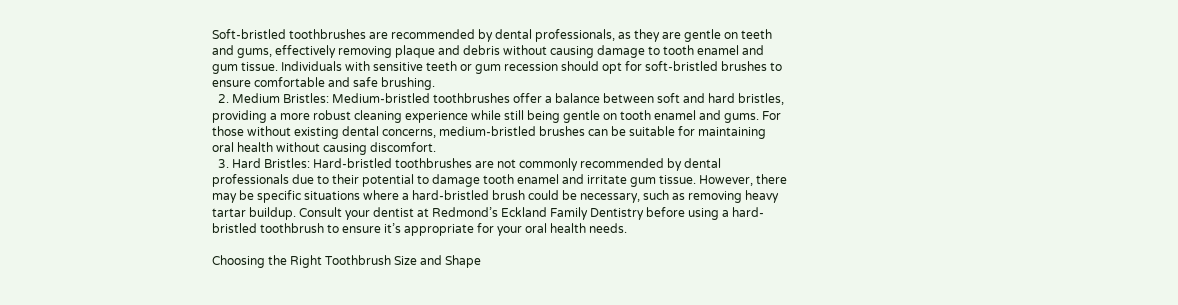Soft-bristled toothbrushes are recommended by dental professionals, as they are gentle on teeth and gums, effectively removing plaque and debris without causing damage to tooth enamel and gum tissue. Individuals with sensitive teeth or gum recession should opt for soft-bristled brushes to ensure comfortable and safe brushing.
  2. Medium Bristles: Medium-bristled toothbrushes offer a balance between soft and hard bristles, providing a more robust cleaning experience while still being gentle on tooth enamel and gums. For those without existing dental concerns, medium-bristled brushes can be suitable for maintaining oral health without causing discomfort.
  3. Hard Bristles: Hard-bristled toothbrushes are not commonly recommended by dental professionals due to their potential to damage tooth enamel and irritate gum tissue. However, there may be specific situations where a hard-bristled brush could be necessary, such as removing heavy tartar buildup. Consult your dentist at Redmond’s Eckland Family Dentistry before using a hard-bristled toothbrush to ensure it’s appropriate for your oral health needs.

Choosing the Right Toothbrush Size and Shape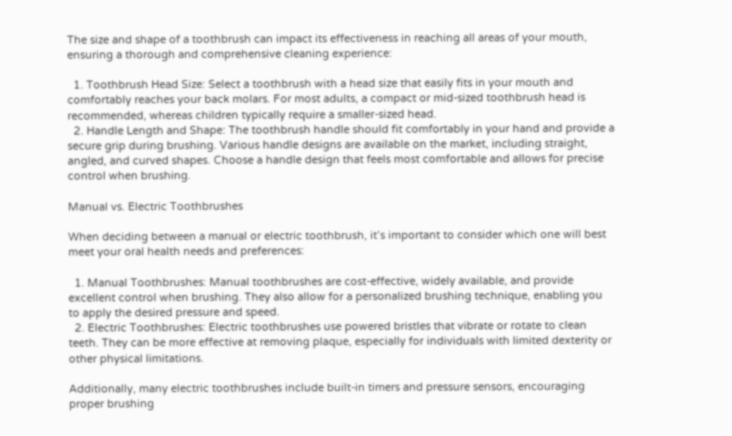The size and shape of a toothbrush can impact its effectiveness in reaching all areas of your mouth, ensuring a thorough and comprehensive cleaning experience:

  1. Toothbrush Head Size: Select a toothbrush with a head size that easily fits in your mouth and comfortably reaches your back molars. For most adults, a compact or mid-sized toothbrush head is recommended, whereas children typically require a smaller-sized head.
  2. Handle Length and Shape: The toothbrush handle should fit comfortably in your hand and provide a secure grip during brushing. Various handle designs are available on the market, including straight, angled, and curved shapes. Choose a handle design that feels most comfortable and allows for precise control when brushing.

Manual vs. Electric Toothbrushes

When deciding between a manual or electric toothbrush, it’s important to consider which one will best meet your oral health needs and preferences:

  1. Manual Toothbrushes: Manual toothbrushes are cost-effective, widely available, and provide excellent control when brushing. They also allow for a personalized brushing technique, enabling you to apply the desired pressure and speed.
  2. Electric Toothbrushes: Electric toothbrushes use powered bristles that vibrate or rotate to clean teeth. They can be more effective at removing plaque, especially for individuals with limited dexterity or other physical limitations.

Additionally, many electric toothbrushes include built-in timers and pressure sensors, encouraging proper brushing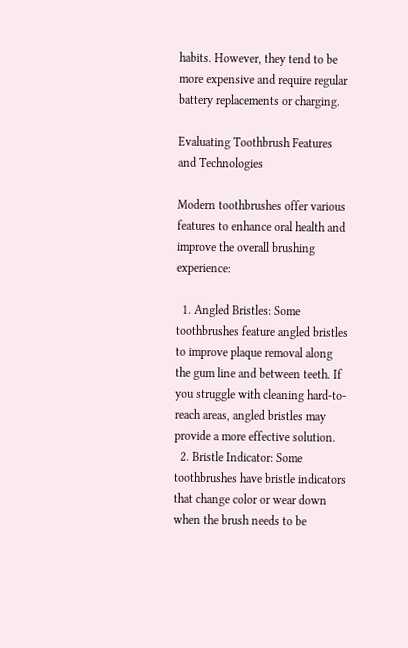habits. However, they tend to be more expensive and require regular battery replacements or charging.

Evaluating Toothbrush Features and Technologies

Modern toothbrushes offer various features to enhance oral health and improve the overall brushing experience:

  1. Angled Bristles: Some toothbrushes feature angled bristles to improve plaque removal along the gum line and between teeth. If you struggle with cleaning hard-to-reach areas, angled bristles may provide a more effective solution.
  2. Bristle Indicator: Some toothbrushes have bristle indicators that change color or wear down when the brush needs to be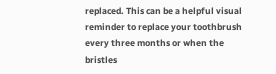replaced. This can be a helpful visual reminder to replace your toothbrush every three months or when the bristles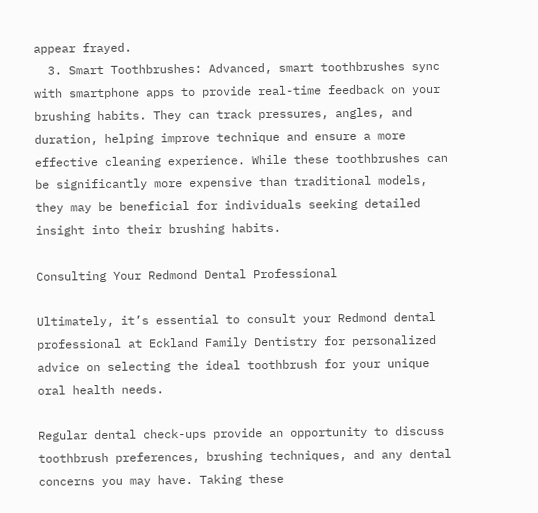appear frayed.
  3. Smart Toothbrushes: Advanced, smart toothbrushes sync with smartphone apps to provide real-time feedback on your brushing habits. They can track pressures, angles, and duration, helping improve technique and ensure a more effective cleaning experience. While these toothbrushes can be significantly more expensive than traditional models, they may be beneficial for individuals seeking detailed insight into their brushing habits.

Consulting Your Redmond Dental Professional

Ultimately, it’s essential to consult your Redmond dental professional at Eckland Family Dentistry for personalized advice on selecting the ideal toothbrush for your unique oral health needs.

Regular dental check-ups provide an opportunity to discuss toothbrush preferences, brushing techniques, and any dental concerns you may have. Taking these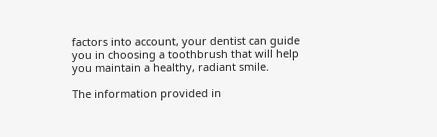factors into account, your dentist can guide you in choosing a toothbrush that will help you maintain a healthy, radiant smile.

The information provided in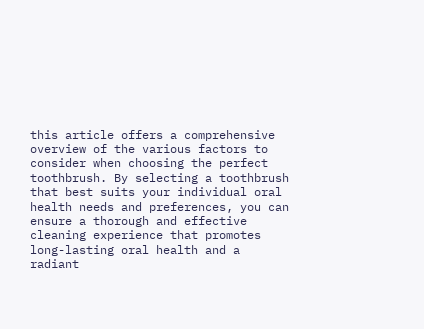this article offers a comprehensive overview of the various factors to consider when choosing the perfect toothbrush. By selecting a toothbrush that best suits your individual oral health needs and preferences, you can ensure a thorough and effective cleaning experience that promotes long-lasting oral health and a radiant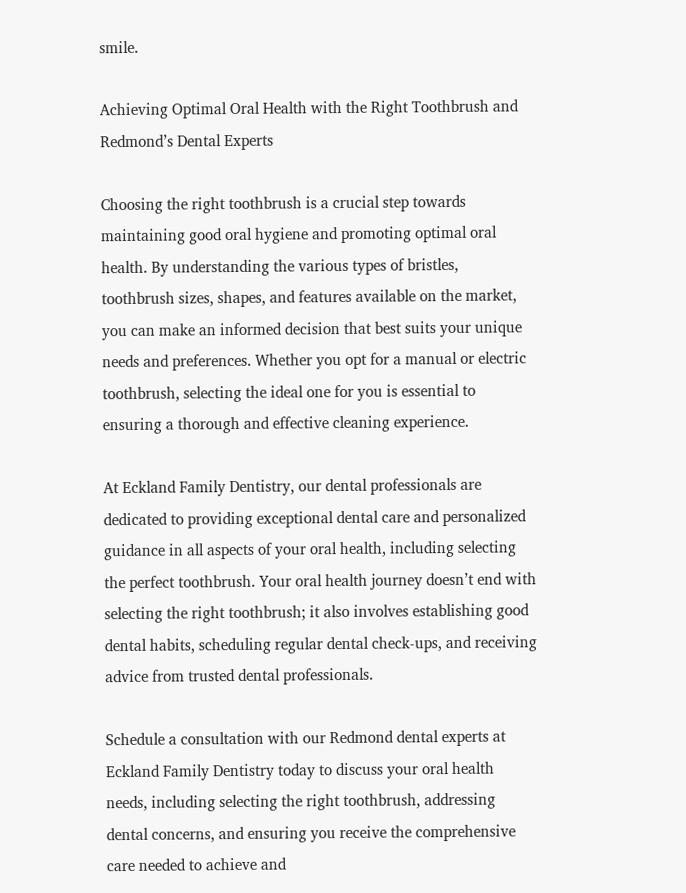smile.

Achieving Optimal Oral Health with the Right Toothbrush and Redmond’s Dental Experts

Choosing the right toothbrush is a crucial step towards maintaining good oral hygiene and promoting optimal oral health. By understanding the various types of bristles, toothbrush sizes, shapes, and features available on the market, you can make an informed decision that best suits your unique needs and preferences. Whether you opt for a manual or electric toothbrush, selecting the ideal one for you is essential to ensuring a thorough and effective cleaning experience.

At Eckland Family Dentistry, our dental professionals are dedicated to providing exceptional dental care and personalized guidance in all aspects of your oral health, including selecting the perfect toothbrush. Your oral health journey doesn’t end with selecting the right toothbrush; it also involves establishing good dental habits, scheduling regular dental check-ups, and receiving advice from trusted dental professionals.

Schedule a consultation with our Redmond dental experts at Eckland Family Dentistry today to discuss your oral health needs, including selecting the right toothbrush, addressing dental concerns, and ensuring you receive the comprehensive care needed to achieve and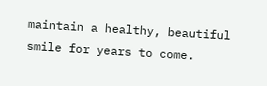maintain a healthy, beautiful smile for years to come.